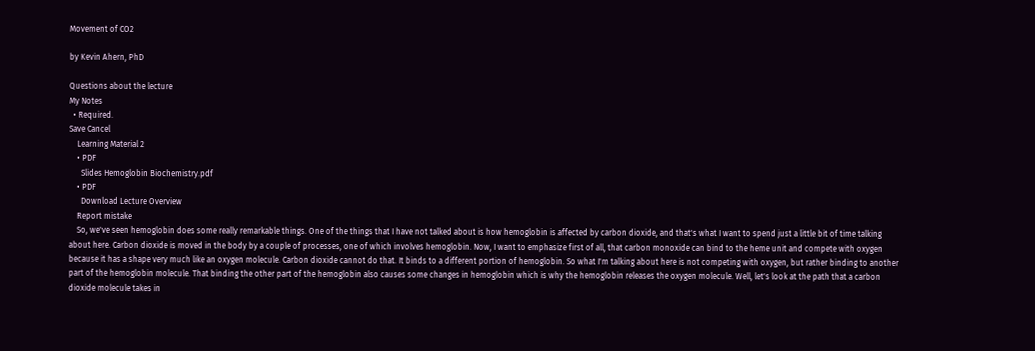Movement of CO2

by Kevin Ahern, PhD

Questions about the lecture
My Notes
  • Required.
Save Cancel
    Learning Material 2
    • PDF
      Slides Hemoglobin Biochemistry.pdf
    • PDF
      Download Lecture Overview
    Report mistake
    So, we've seen hemoglobin does some really remarkable things. One of the things that I have not talked about is how hemoglobin is affected by carbon dioxide, and that's what I want to spend just a little bit of time talking about here. Carbon dioxide is moved in the body by a couple of processes, one of which involves hemoglobin. Now, I want to emphasize first of all, that carbon monoxide can bind to the heme unit and compete with oxygen because it has a shape very much like an oxygen molecule. Carbon dioxide cannot do that. It binds to a different portion of hemoglobin. So what I'm talking about here is not competing with oxygen, but rather binding to another part of the hemoglobin molecule. That binding the other part of the hemoglobin also causes some changes in hemoglobin which is why the hemoglobin releases the oxygen molecule. Well, let's look at the path that a carbon dioxide molecule takes in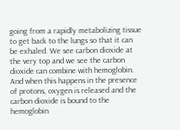going from a rapidly metabolizing tissue to get back to the lungs so that it can be exhaled. We see carbon dioxide at the very top and we see the carbon dioxide can combine with hemoglobin. And when this happens in the presence of protons, oxygen is released and the carbon dioxide is bound to the hemoglobin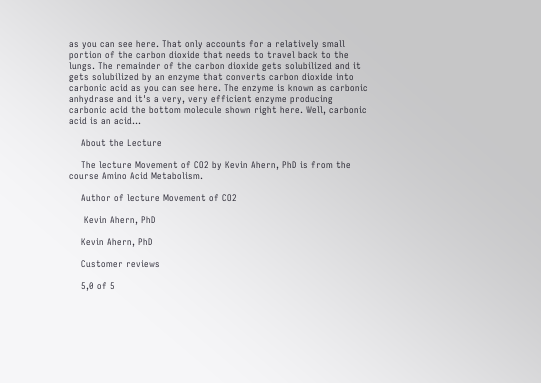as you can see here. That only accounts for a relatively small portion of the carbon dioxide that needs to travel back to the lungs. The remainder of the carbon dioxide gets solubilized and it gets solubilized by an enzyme that converts carbon dioxide into carbonic acid as you can see here. The enzyme is known as carbonic anhydrase and it's a very, very efficient enzyme producing carbonic acid the bottom molecule shown right here. Well, carbonic acid is an acid...

    About the Lecture

    The lecture Movement of CO2 by Kevin Ahern, PhD is from the course Amino Acid Metabolism.

    Author of lecture Movement of CO2

     Kevin Ahern, PhD

    Kevin Ahern, PhD

    Customer reviews

    5,0 of 5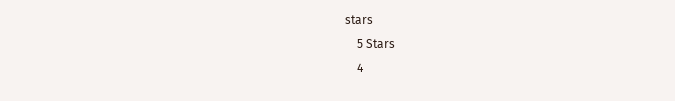stars
    5 Stars
    4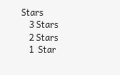Stars
    3 Stars
    2 Stars
    1  Star